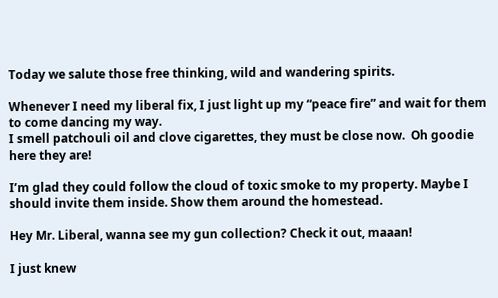Today we salute those free thinking, wild and wandering spirits.

Whenever I need my liberal fix, I just light up my “peace fire” and wait for them to come dancing my way.
I smell patchouli oil and clove cigarettes, they must be close now.  Oh goodie here they are!

I’m glad they could follow the cloud of toxic smoke to my property. Maybe I should invite them inside. Show them around the homestead.

Hey Mr. Liberal, wanna see my gun collection? Check it out, maaan!

I just knew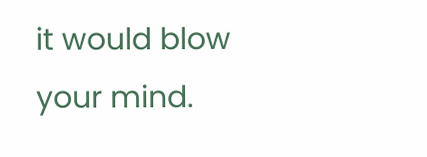it would blow your mind.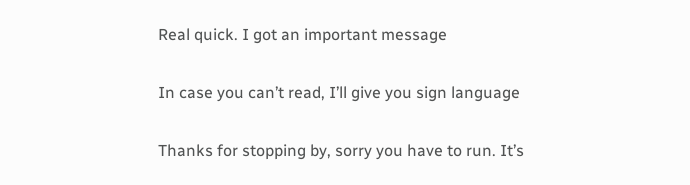Real quick. I got an important message

In case you can’t read, I’ll give you sign language

Thanks for stopping by, sorry you have to run. It’s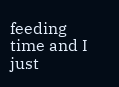feeding time and I just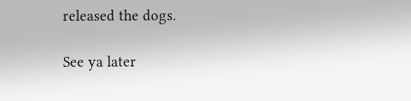released the dogs.

See ya later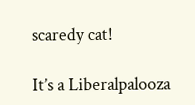scaredy cat!

It’s a Liberalpalooza